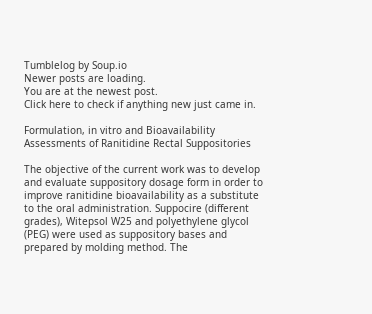Tumblelog by Soup.io
Newer posts are loading.
You are at the newest post.
Click here to check if anything new just came in.

Formulation, in vitro and Bioavailability Assessments of Ranitidine Rectal Suppositories

The objective of the current work was to develop and evaluate suppository dosage form in order to improve ranitidine bioavailability as a substitute to the oral administration. Suppocire (different grades), Witepsol W25 and polyethylene glycol (PEG) were used as suppository bases and prepared by molding method. The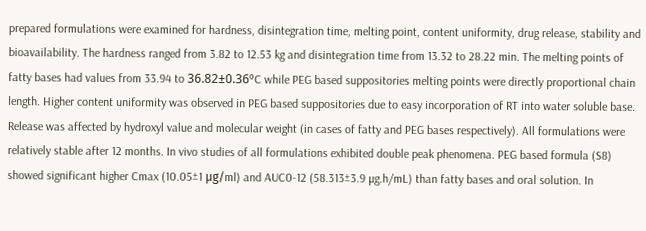prepared formulations were examined for hardness, disintegration time, melting point, content uniformity, drug release, stability and bioavailability. The hardness ranged from 3.82 to 12.53 kg and disintegration time from 13.32 to 28.22 min. The melting points of fatty bases had values from 33.94 to 36.82±0.36ºC while PEG based suppositories melting points were directly proportional chain length. Higher content uniformity was observed in PEG based suppositories due to easy incorporation of RT into water soluble base. Release was affected by hydroxyl value and molecular weight (in cases of fatty and PEG bases respectively). All formulations were relatively stable after 12 months. In vivo studies of all formulations exhibited double peak phenomena. PEG based formula (S8) showed significant higher Cmax (10.05±1 μg/ml) and AUC0-12 (58.313±3.9 µg.h/mL) than fatty bases and oral solution. In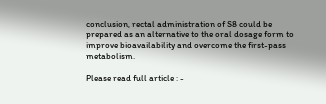conclusion, rectal administration of S8 could be prepared as an alternative to the oral dosage form to improve bioavailability and overcome the first-pass metabolism.

Please read full article : -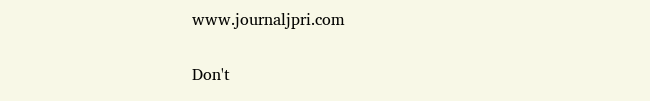www.journaljpri.com

Don't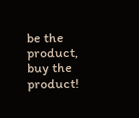be the product, buy the product!